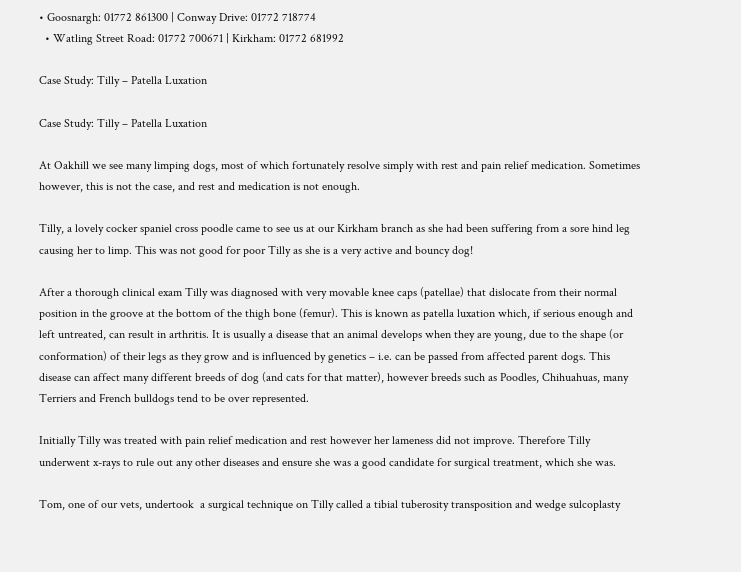• Goosnargh: 01772 861300 | Conway Drive: 01772 718774
  • Watling Street Road: 01772 700671 | Kirkham: 01772 681992

Case Study: Tilly – Patella Luxation

Case Study: Tilly – Patella Luxation

At Oakhill we see many limping dogs, most of which fortunately resolve simply with rest and pain relief medication. Sometimes however, this is not the case, and rest and medication is not enough.

Tilly, a lovely cocker spaniel cross poodle came to see us at our Kirkham branch as she had been suffering from a sore hind leg causing her to limp. This was not good for poor Tilly as she is a very active and bouncy dog!

After a thorough clinical exam Tilly was diagnosed with very movable knee caps (patellae) that dislocate from their normal position in the groove at the bottom of the thigh bone (femur). This is known as patella luxation which, if serious enough and left untreated, can result in arthritis. It is usually a disease that an animal develops when they are young, due to the shape (or conformation) of their legs as they grow and is influenced by genetics – i.e. can be passed from affected parent dogs. This disease can affect many different breeds of dog (and cats for that matter), however breeds such as Poodles, Chihuahuas, many Terriers and French bulldogs tend to be over represented.

Initially Tilly was treated with pain relief medication and rest however her lameness did not improve. Therefore Tilly underwent x-rays to rule out any other diseases and ensure she was a good candidate for surgical treatment, which she was.

Tom, one of our vets, undertook  a surgical technique on Tilly called a tibial tuberosity transposition and wedge sulcoplasty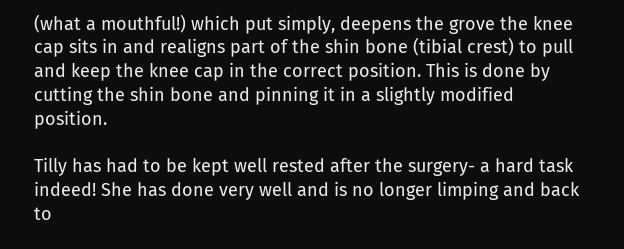(what a mouthful!) which put simply, deepens the grove the knee cap sits in and realigns part of the shin bone (tibial crest) to pull and keep the knee cap in the correct position. This is done by cutting the shin bone and pinning it in a slightly modified position.

Tilly has had to be kept well rested after the surgery- a hard task indeed! She has done very well and is no longer limping and back to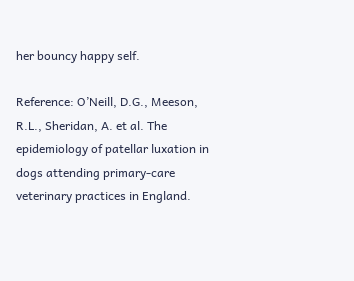her bouncy happy self.

Reference: O’Neill, D.G., Meeson, R.L., Sheridan, A. et al. The epidemiology of patellar luxation in dogs attending primary-care veterinary practices in England.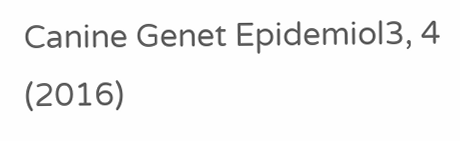Canine Genet Epidemiol3, 4 (2016)